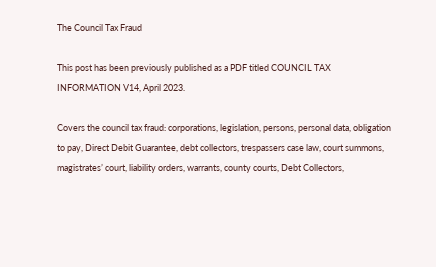The Council Tax Fraud

This post has been previously published as a PDF titled COUNCIL TAX INFORMATION V14, April 2023.

Covers the council tax fraud: corporations, legislation, persons, personal data, obligation to pay, Direct Debit Guarantee, debt collectors, trespassers case law, court summons, magistrates’ court, liability orders, warrants, county courts, Debt Collectors,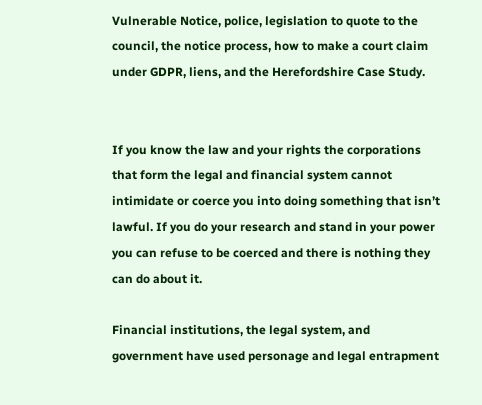Vulnerable Notice, police, legislation to quote to the council, the notice process, how to make a court claim under GDPR, liens, and the Herefordshire Case Study.


If you know the law and your rights the corporations that form the legal and financial system cannot intimidate or coerce you into doing something that isn’t lawful. If you do your research and stand in your power you can refuse to be coerced and there is nothing they can do about it.

Financial institutions, the legal system, and government have used personage and legal entrapment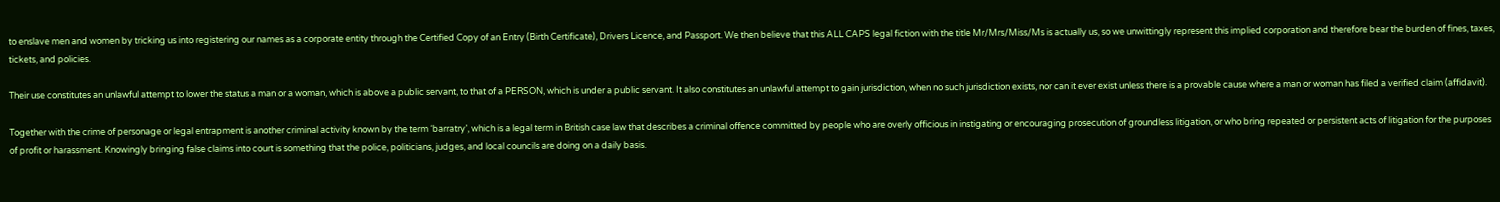to enslave men and women by tricking us into registering our names as a corporate entity through the Certified Copy of an Entry (Birth Certificate), Drivers Licence, and Passport. We then believe that this ALL CAPS legal fiction with the title Mr/Mrs/Miss/Ms is actually us, so we unwittingly represent this implied corporation and therefore bear the burden of fines, taxes, tickets, and policies.

Their use constitutes an unlawful attempt to lower the status a man or a woman, which is above a public servant, to that of a PERSON, which is under a public servant. It also constitutes an unlawful attempt to gain jurisdiction, when no such jurisdiction exists, nor can it ever exist unless there is a provable cause where a man or woman has filed a verified claim (affidavit).

Together with the crime of personage or legal entrapment is another criminal activity known by the term ‘barratry’, which is a legal term in British case law that describes a criminal offence committed by people who are overly officious in instigating or encouraging prosecution of groundless litigation, or who bring repeated or persistent acts of litigation for the purposes of profit or harassment. Knowingly bringing false claims into court is something that the police, politicians, judges, and local councils are doing on a daily basis.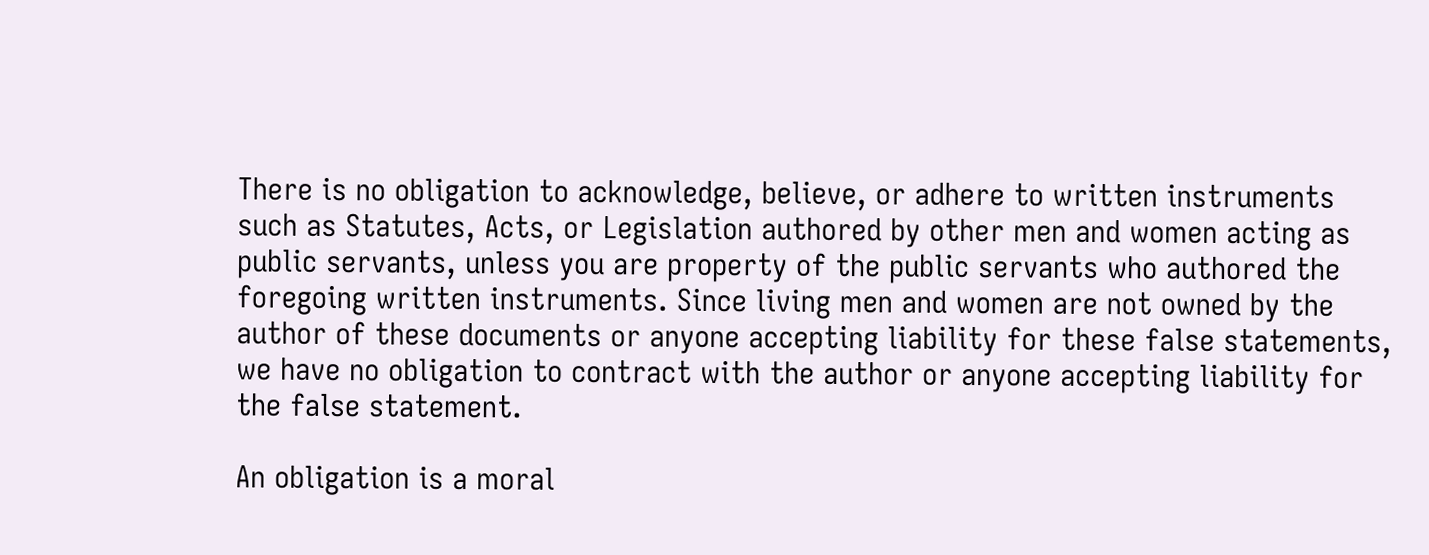There is no obligation to acknowledge, believe, or adhere to written instruments such as Statutes, Acts, or Legislation authored by other men and women acting as public servants, unless you are property of the public servants who authored the foregoing written instruments. Since living men and women are not owned by the author of these documents or anyone accepting liability for these false statements, we have no obligation to contract with the author or anyone accepting liability for the false statement.

An obligation is a moral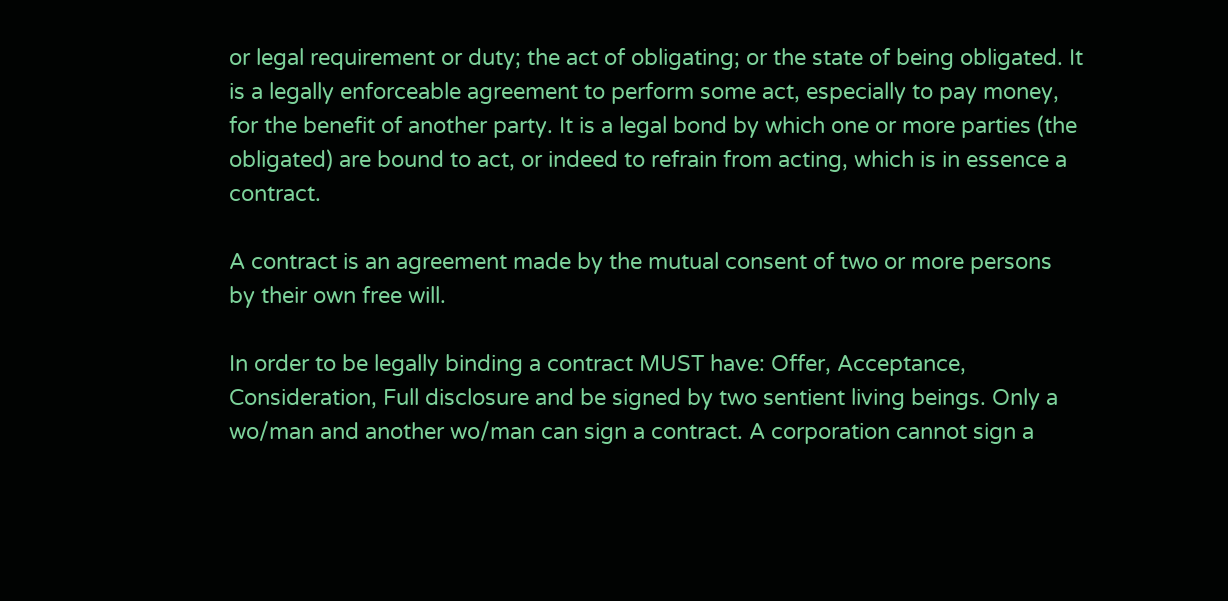or legal requirement or duty; the act of obligating; or the state of being obligated. It is a legally enforceable agreement to perform some act, especially to pay money, for the benefit of another party. It is a legal bond by which one or more parties (the obligated) are bound to act, or indeed to refrain from acting, which is in essence a contract.

A contract is an agreement made by the mutual consent of two or more persons by their own free will.

In order to be legally binding a contract MUST have: Offer, Acceptance, Consideration, Full disclosure and be signed by two sentient living beings. Only a wo/man and another wo/man can sign a contract. A corporation cannot sign a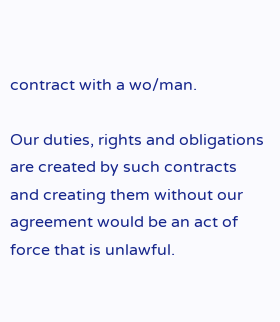contract with a wo/man.

Our duties, rights and obligations are created by such contracts and creating them without our agreement would be an act of force that is unlawful.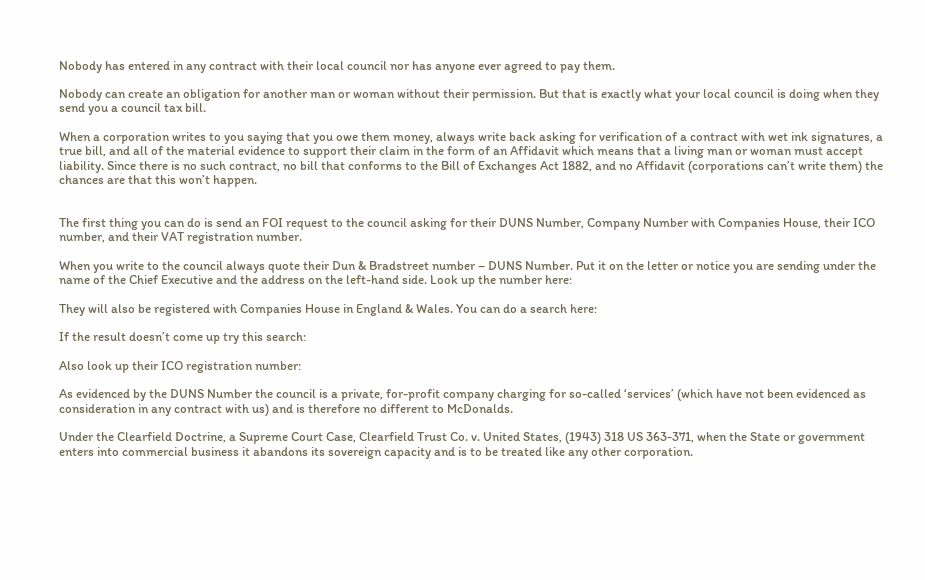Nobody has entered in any contract with their local council nor has anyone ever agreed to pay them.

Nobody can create an obligation for another man or woman without their permission. But that is exactly what your local council is doing when they send you a council tax bill.

When a corporation writes to you saying that you owe them money, always write back asking for verification of a contract with wet ink signatures, a true bill, and all of the material evidence to support their claim in the form of an Affidavit which means that a living man or woman must accept liability. Since there is no such contract, no bill that conforms to the Bill of Exchanges Act 1882, and no Affidavit (corporations can’t write them) the chances are that this won’t happen.


The first thing you can do is send an FOI request to the council asking for their DUNS Number, Company Number with Companies House, their ICO number, and their VAT registration number.

When you write to the council always quote their Dun & Bradstreet number – DUNS Number. Put it on the letter or notice you are sending under the name of the Chief Executive and the address on the left-hand side. Look up the number here:

They will also be registered with Companies House in England & Wales. You can do a search here:

If the result doesn’t come up try this search:

Also look up their ICO registration number:

As evidenced by the DUNS Number the council is a private, for-profit company charging for so-called ‘services’ (which have not been evidenced as consideration in any contract with us) and is therefore no different to McDonalds.

Under the Clearfield Doctrine, a Supreme Court Case, Clearfield Trust Co. v. United States, (1943) 318 US 363-371, when the State or government enters into commercial business it abandons its sovereign capacity and is to be treated like any other corporation.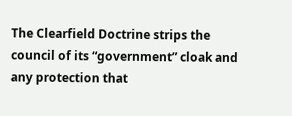The Clearfield Doctrine strips the council of its “government” cloak and any protection that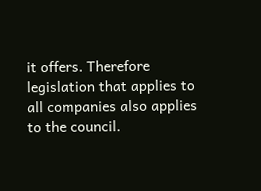it offers. Therefore legislation that applies to all companies also applies to the council.